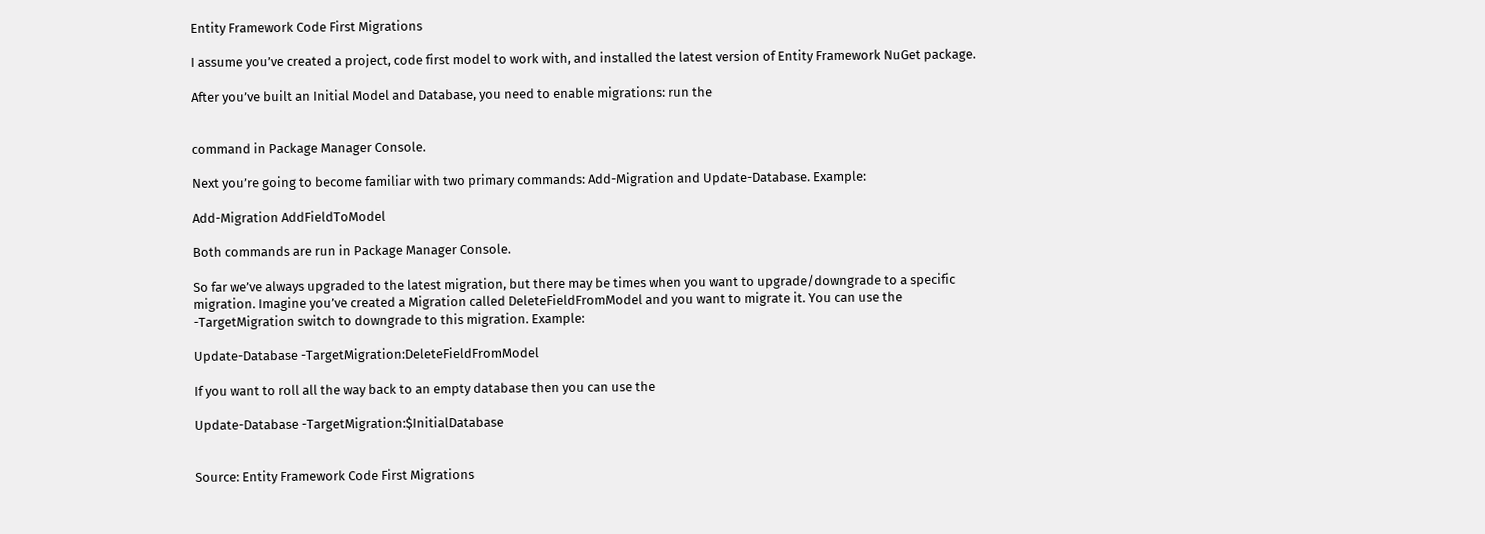Entity Framework Code First Migrations

I assume you’ve created a project, code first model to work with, and installed the latest version of Entity Framework NuGet package.

After you’ve built an Initial Model and Database, you need to enable migrations: run the


command in Package Manager Console.

Next you’re going to become familiar with two primary commands: Add-Migration and Update-Database. Example:

Add-Migration AddFieldToModel

Both commands are run in Package Manager Console.

So far we’ve always upgraded to the latest migration, but there may be times when you want to upgrade/downgrade to a specific migration. Imagine you’ve created a Migration called DeleteFieldFromModel and you want to migrate it. You can use the -TargetMigration switch to downgrade to this migration. Example:

Update-Database -TargetMigration:DeleteFieldFromModel

If you want to roll all the way back to an empty database then you can use the

Update-Database -TargetMigration:$InitialDatabase


Source: Entity Framework Code First Migrations